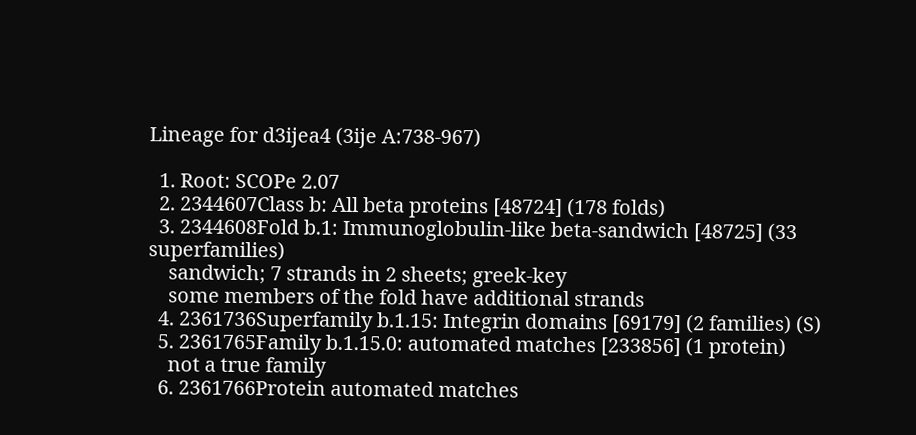Lineage for d3ijea4 (3ije A:738-967)

  1. Root: SCOPe 2.07
  2. 2344607Class b: All beta proteins [48724] (178 folds)
  3. 2344608Fold b.1: Immunoglobulin-like beta-sandwich [48725] (33 superfamilies)
    sandwich; 7 strands in 2 sheets; greek-key
    some members of the fold have additional strands
  4. 2361736Superfamily b.1.15: Integrin domains [69179] (2 families) (S)
  5. 2361765Family b.1.15.0: automated matches [233856] (1 protein)
    not a true family
  6. 2361766Protein automated matches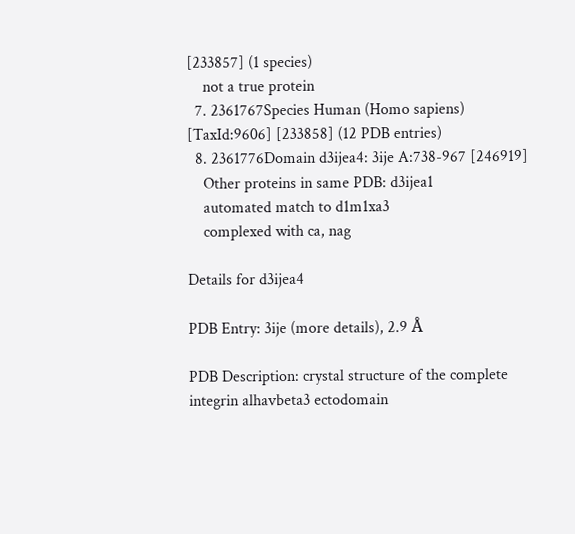[233857] (1 species)
    not a true protein
  7. 2361767Species Human (Homo sapiens) [TaxId:9606] [233858] (12 PDB entries)
  8. 2361776Domain d3ijea4: 3ije A:738-967 [246919]
    Other proteins in same PDB: d3ijea1
    automated match to d1m1xa3
    complexed with ca, nag

Details for d3ijea4

PDB Entry: 3ije (more details), 2.9 Å

PDB Description: crystal structure of the complete integrin alhavbeta3 ectodomain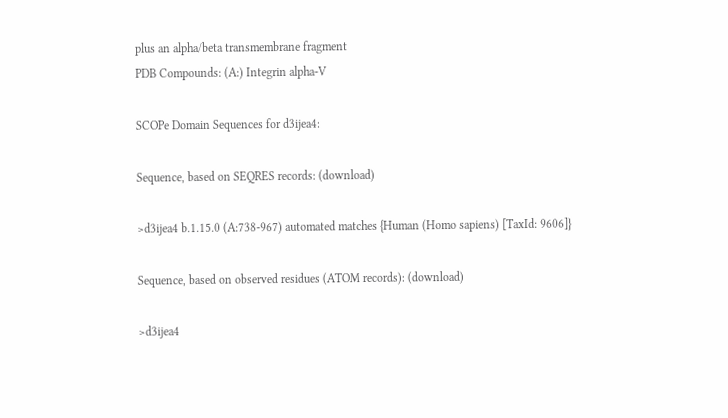plus an alpha/beta transmembrane fragment
PDB Compounds: (A:) Integrin alpha-V

SCOPe Domain Sequences for d3ijea4:

Sequence, based on SEQRES records: (download)

>d3ijea4 b.1.15.0 (A:738-967) automated matches {Human (Homo sapiens) [TaxId: 9606]}

Sequence, based on observed residues (ATOM records): (download)

>d3ijea4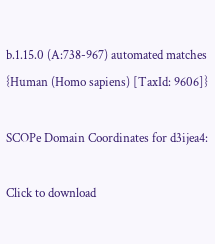b.1.15.0 (A:738-967) automated matches {Human (Homo sapiens) [TaxId: 9606]}

SCOPe Domain Coordinates for d3ijea4:

Click to download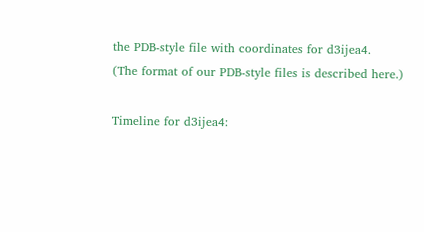the PDB-style file with coordinates for d3ijea4.
(The format of our PDB-style files is described here.)

Timeline for d3ijea4: